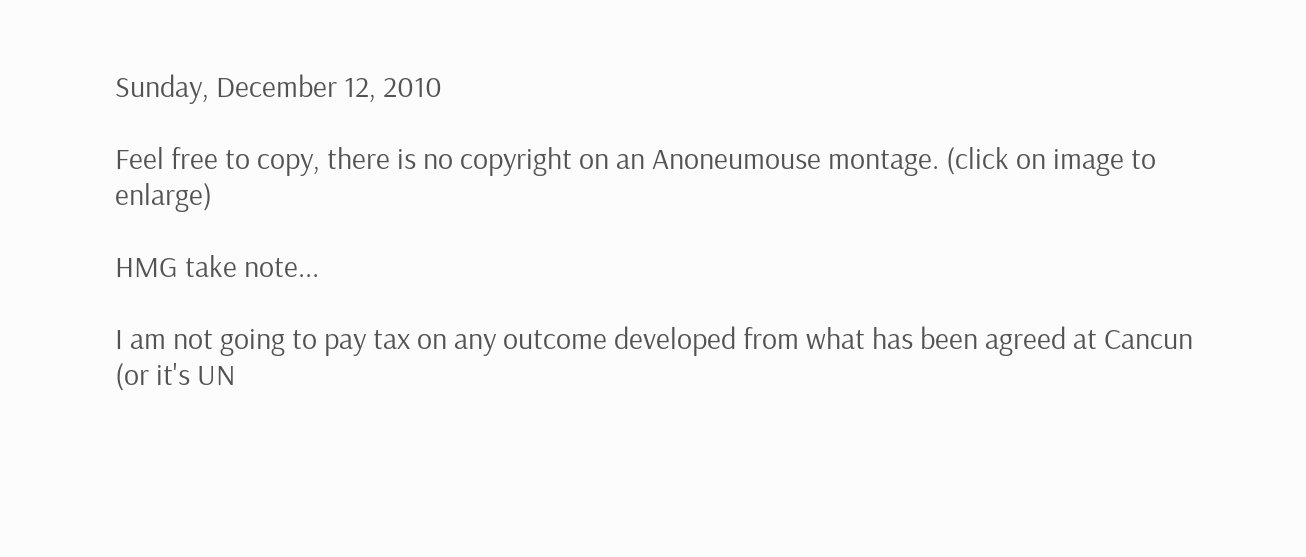Sunday, December 12, 2010

Feel free to copy, there is no copyright on an Anoneumouse montage. (click on image to enlarge)

HMG take note...

I am not going to pay tax on any outcome developed from what has been agreed at Cancun (or it's UN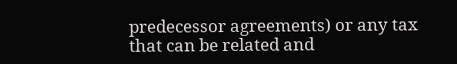predecessor agreements) or any tax that can be related and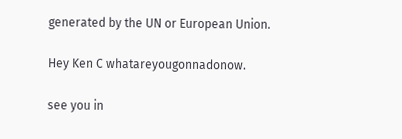generated by the UN or European Union.

Hey Ken C whatareyougonnadonow.

see you in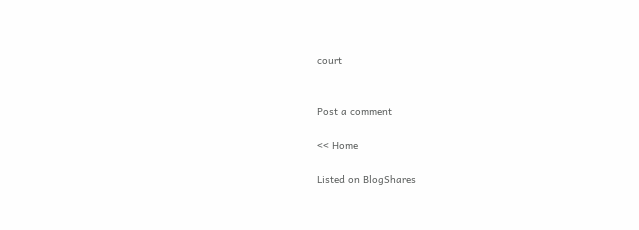court


Post a comment

<< Home

Listed on BlogShares